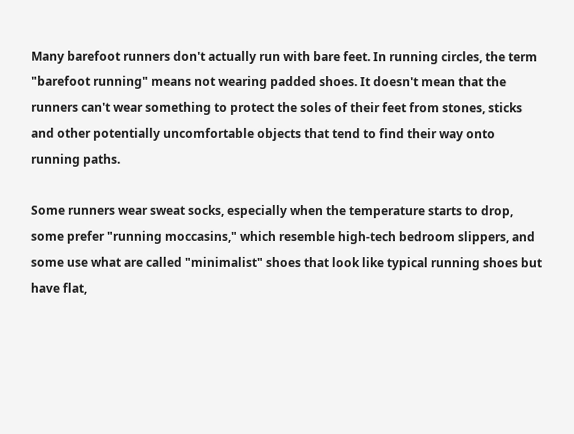Many barefoot runners don't actually run with bare feet. In running circles, the term "barefoot running" means not wearing padded shoes. It doesn't mean that the runners can't wear something to protect the soles of their feet from stones, sticks and other potentially uncomfortable objects that tend to find their way onto running paths.

Some runners wear sweat socks, especially when the temperature starts to drop, some prefer "running moccasins," which resemble high-tech bedroom slippers, and some use what are called "minimalist" shoes that look like typical running shoes but have flat,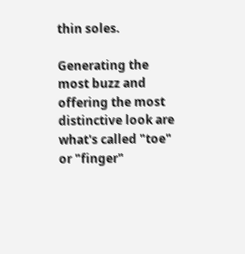thin soles.

Generating the most buzz and offering the most distinctive look are what's called "toe" or "finger"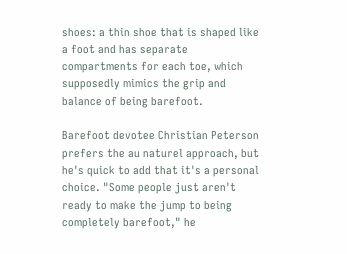shoes: a thin shoe that is shaped like a foot and has separate compartments for each toe, which supposedly mimics the grip and balance of being barefoot.

Barefoot devotee Christian Peterson prefers the au naturel approach, but he's quick to add that it's a personal choice. "Some people just aren't ready to make the jump to being completely barefoot," he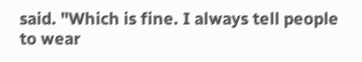said. "Which is fine. I always tell people to wear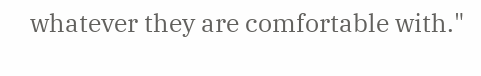whatever they are comfortable with."